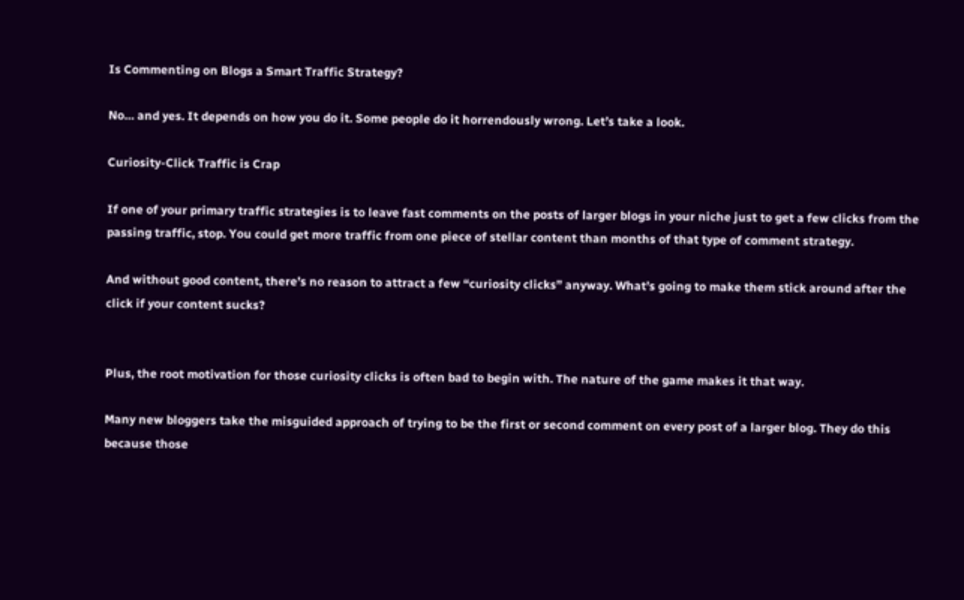Is Commenting on Blogs a Smart Traffic Strategy?

No… and yes. It depends on how you do it. Some people do it horrendously wrong. Let’s take a look.

Curiosity-Click Traffic is Crap

If one of your primary traffic strategies is to leave fast comments on the posts of larger blogs in your niche just to get a few clicks from the passing traffic, stop. You could get more traffic from one piece of stellar content than months of that type of comment strategy.

And without good content, there’s no reason to attract a few “curiosity clicks” anyway. What’s going to make them stick around after the click if your content sucks?


Plus, the root motivation for those curiosity clicks is often bad to begin with. The nature of the game makes it that way.

Many new bloggers take the misguided approach of trying to be the first or second comment on every post of a larger blog. They do this because those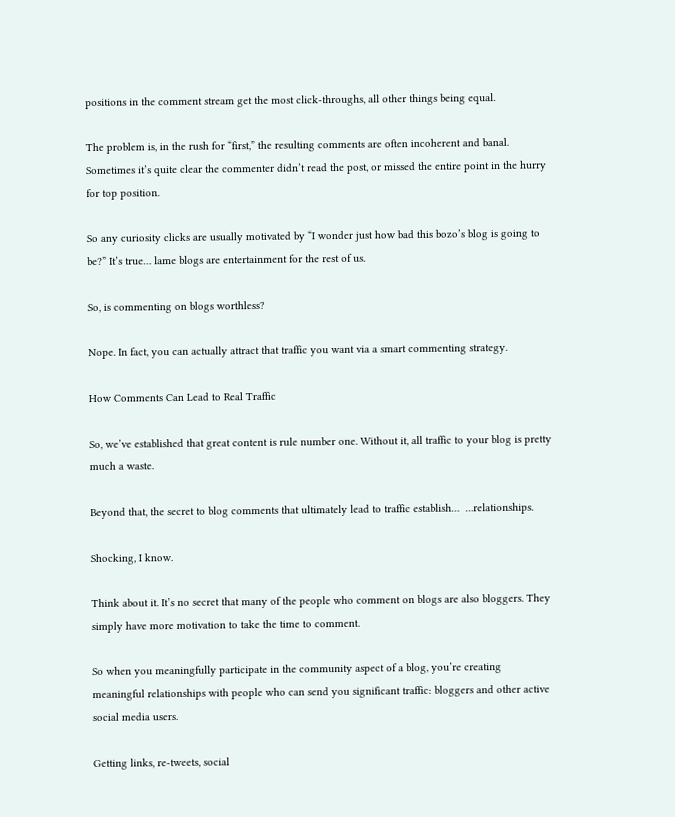positions in the comment stream get the most click-throughs, all other things being equal.

The problem is, in the rush for “first,” the resulting comments are often incoherent and banal. Sometimes it’s quite clear the commenter didn’t read the post, or missed the entire point in the hurry for top position.

So any curiosity clicks are usually motivated by “I wonder just how bad this bozo’s blog is going to be?” It’s true… lame blogs are entertainment for the rest of us.

So, is commenting on blogs worthless?

Nope. In fact, you can actually attract that traffic you want via a smart commenting strategy.

How Comments Can Lead to Real Traffic

So, we’ve established that great content is rule number one. Without it, all traffic to your blog is pretty much a waste.

Beyond that, the secret to blog comments that ultimately lead to traffic establish…  …relationships.

Shocking, I know.

Think about it. It’s no secret that many of the people who comment on blogs are also bloggers. They simply have more motivation to take the time to comment.

So when you meaningfully participate in the community aspect of a blog, you’re creating meaningful relationships with people who can send you significant traffic: bloggers and other active social media users.

Getting links, re-tweets, social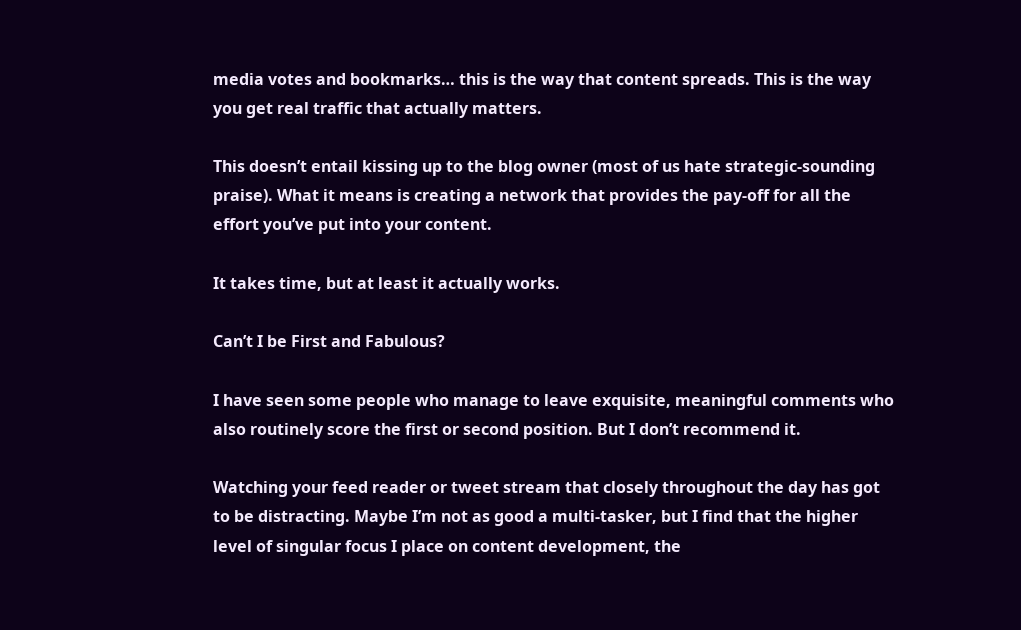media votes and bookmarks… this is the way that content spreads. This is the way you get real traffic that actually matters.

This doesn’t entail kissing up to the blog owner (most of us hate strategic-sounding praise). What it means is creating a network that provides the pay-off for all the effort you’ve put into your content.

It takes time, but at least it actually works.

Can’t I be First and Fabulous?

I have seen some people who manage to leave exquisite, meaningful comments who also routinely score the first or second position. But I don’t recommend it.

Watching your feed reader or tweet stream that closely throughout the day has got to be distracting. Maybe I’m not as good a multi-tasker, but I find that the higher level of singular focus I place on content development, the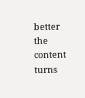better the content turns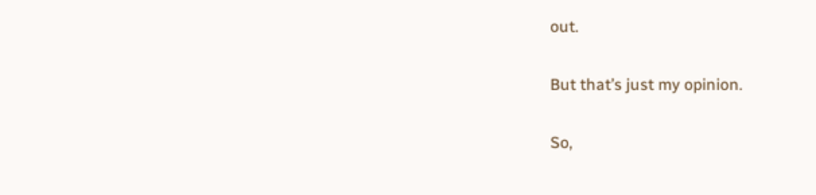out.

But that’s just my opinion.

So,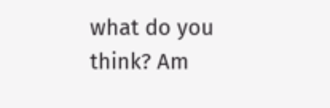what do you think? Am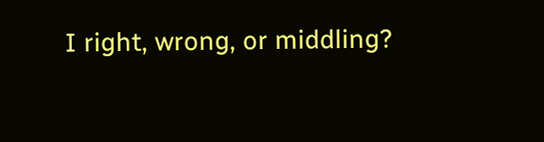I right, wrong, or middling?